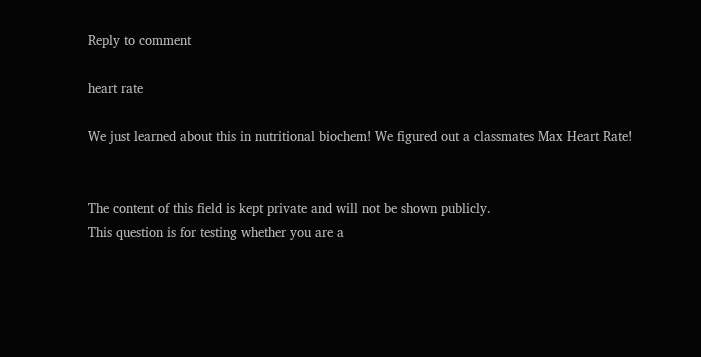Reply to comment

heart rate

We just learned about this in nutritional biochem! We figured out a classmates Max Heart Rate!


The content of this field is kept private and will not be shown publicly.
This question is for testing whether you are a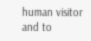human visitor and to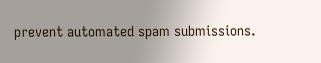prevent automated spam submissions.